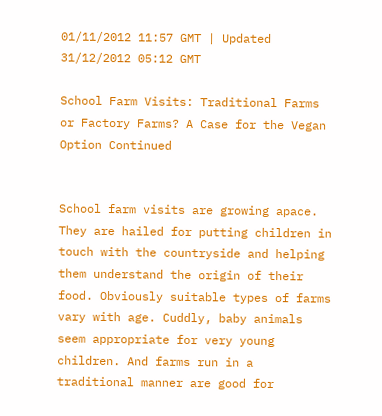01/11/2012 11:57 GMT | Updated 31/12/2012 05:12 GMT

School Farm Visits: Traditional Farms or Factory Farms? A Case for the Vegan Option Continued


School farm visits are growing apace. They are hailed for putting children in touch with the countryside and helping them understand the origin of their food. Obviously suitable types of farms vary with age. Cuddly, baby animals seem appropriate for very young children. And farms run in a traditional manner are good for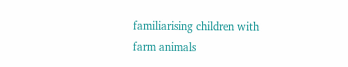familiarising children with farm animals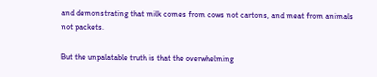and demonstrating that milk comes from cows not cartons, and meat from animals not packets.

But the unpalatable truth is that the overwhelming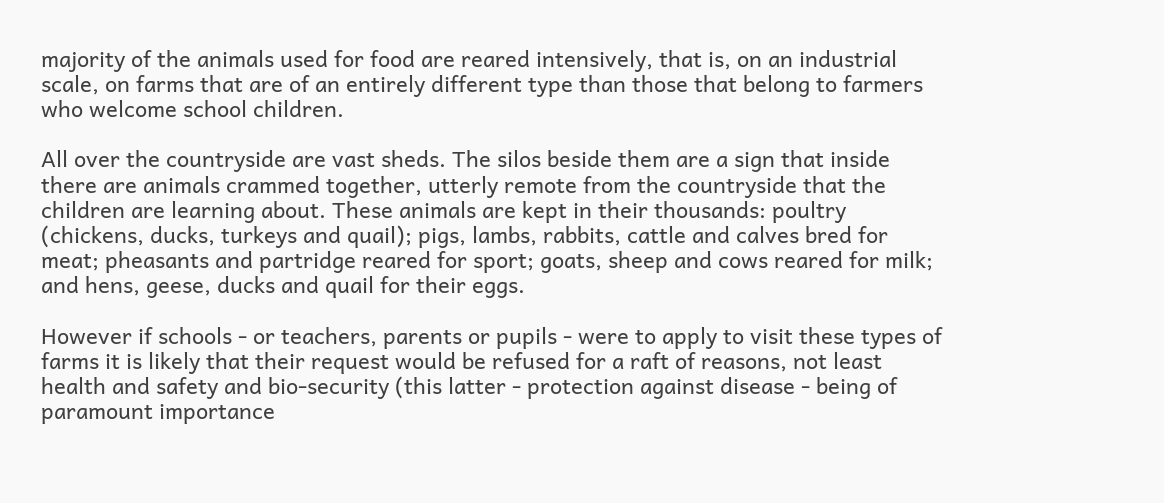majority of the animals used for food are reared intensively, that is, on an industrial scale, on farms that are of an entirely different type than those that belong to farmers who welcome school children.

All over the countryside are vast sheds. The silos beside them are a sign that inside there are animals crammed together, utterly remote from the countryside that the children are learning about. These animals are kept in their thousands: poultry (chickens, ducks, turkeys and quail); pigs, lambs, rabbits, cattle and calves bred for meat; pheasants and partridge reared for sport; goats, sheep and cows reared for milk; and hens, geese, ducks and quail for their eggs.

However if schools - or teachers, parents or pupils - were to apply to visit these types of farms it is likely that their request would be refused for a raft of reasons, not least health and safety and bio-security (this latter - protection against disease - being of paramount importance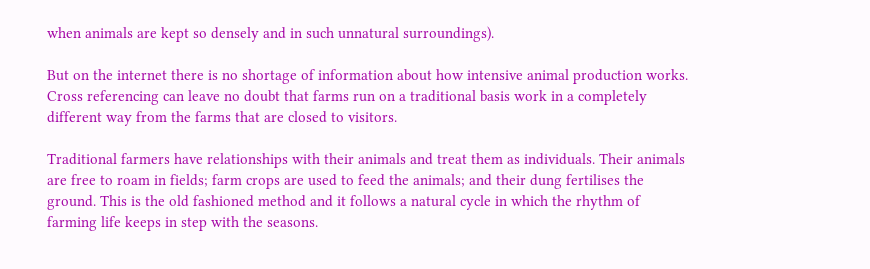when animals are kept so densely and in such unnatural surroundings).

But on the internet there is no shortage of information about how intensive animal production works. Cross referencing can leave no doubt that farms run on a traditional basis work in a completely different way from the farms that are closed to visitors.

Traditional farmers have relationships with their animals and treat them as individuals. Their animals are free to roam in fields; farm crops are used to feed the animals; and their dung fertilises the ground. This is the old fashioned method and it follows a natural cycle in which the rhythm of farming life keeps in step with the seasons.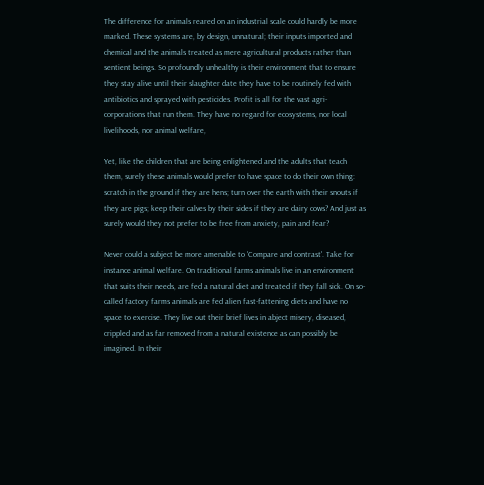The difference for animals reared on an industrial scale could hardly be more marked. These systems are, by design, unnatural; their inputs imported and chemical and the animals treated as mere agricultural products rather than sentient beings. So profoundly unhealthy is their environment that to ensure they stay alive until their slaughter date they have to be routinely fed with antibiotics and sprayed with pesticides. Profit is all for the vast agri-corporations that run them. They have no regard for ecosystems, nor local livelihoods, nor animal welfare,

Yet, like the children that are being enlightened and the adults that teach them, surely these animals would prefer to have space to do their own thing: scratch in the ground if they are hens; turn over the earth with their snouts if they are pigs; keep their calves by their sides if they are dairy cows? And just as surely would they not prefer to be free from anxiety, pain and fear?

Never could a subject be more amenable to 'Compare and contrast'. Take for instance animal welfare. On traditional farms animals live in an environment that suits their needs, are fed a natural diet and treated if they fall sick. On so-called factory farms animals are fed alien fast-fattening diets and have no space to exercise. They live out their brief lives in abject misery, diseased, crippled and as far removed from a natural existence as can possibly be imagined. In their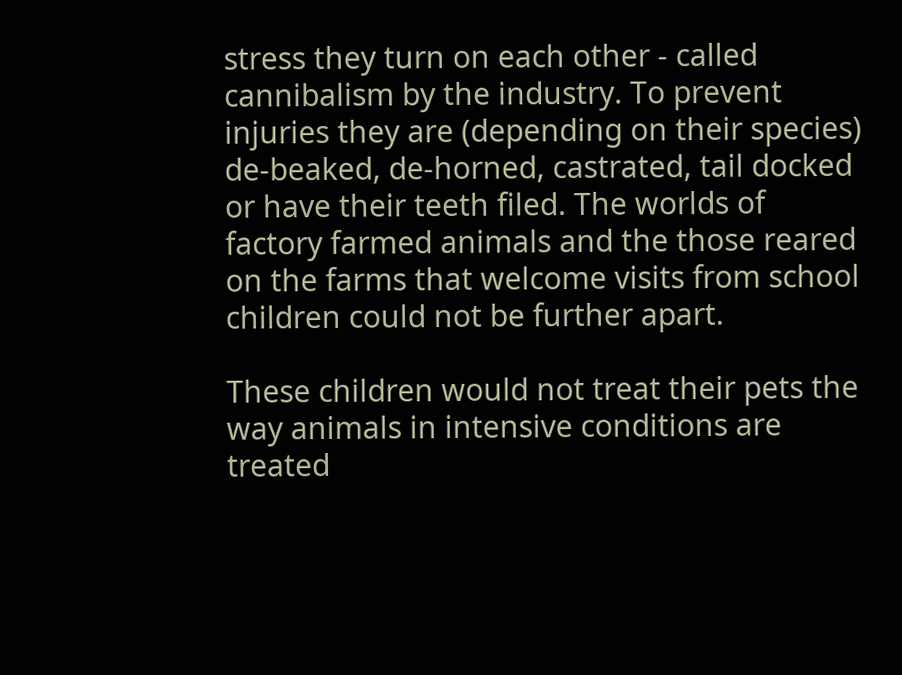stress they turn on each other - called cannibalism by the industry. To prevent injuries they are (depending on their species) de-beaked, de-horned, castrated, tail docked or have their teeth filed. The worlds of factory farmed animals and the those reared on the farms that welcome visits from school children could not be further apart.

These children would not treat their pets the way animals in intensive conditions are treated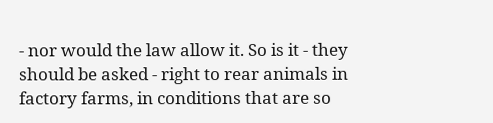- nor would the law allow it. So is it - they should be asked - right to rear animals in factory farms, in conditions that are so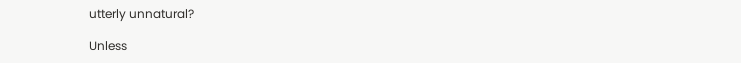utterly unnatural?

Unless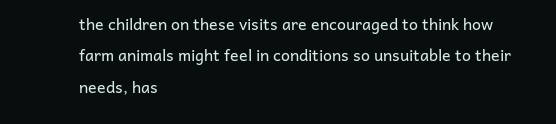the children on these visits are encouraged to think how farm animals might feel in conditions so unsuitable to their needs, has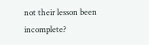not their lesson been incomplete?